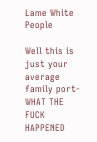Lame White People

Well this is just your average family port-WHAT THE FUCK HAPPENED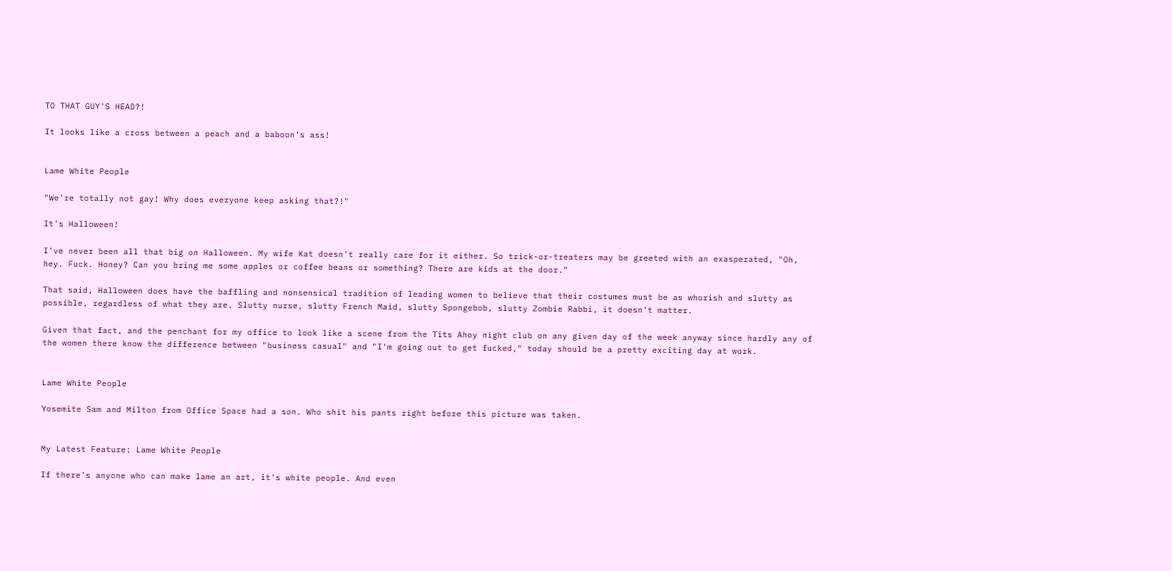TO THAT GUY'S HEAD?!

It looks like a cross between a peach and a baboon's ass!


Lame White People

"We're totally not gay! Why does everyone keep asking that?!"

It's Halloween!

I've never been all that big on Halloween. My wife Kat doesn't really care for it either. So trick-or-treaters may be greeted with an exasperated, "Oh, hey. Fuck. Honey? Can you bring me some apples or coffee beans or something? There are kids at the door."

That said, Halloween does have the baffling and nonsensical tradition of leading women to believe that their costumes must be as whorish and slutty as possible, regardless of what they are. Slutty nurse, slutty French Maid, slutty Spongebob, slutty Zombie Rabbi, it doesn't matter.

Given that fact, and the penchant for my office to look like a scene from the Tits Ahoy night club on any given day of the week anyway since hardly any of the women there know the difference between "business casual" and "I'm going out to get fucked," today should be a pretty exciting day at work.


Lame White People

Yosemite Sam and Milton from Office Space had a son. Who shit his pants right before this picture was taken.


My Latest Feature: Lame White People

If there's anyone who can make lame an art, it's white people. And even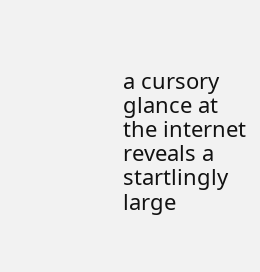a cursory glance at the internet reveals a startlingly large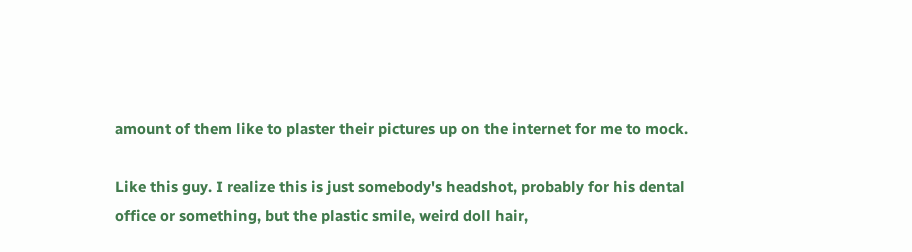amount of them like to plaster their pictures up on the internet for me to mock.

Like this guy. I realize this is just somebody's headshot, probably for his dental office or something, but the plastic smile, weird doll hair,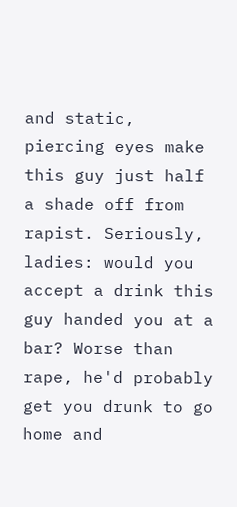and static, piercing eyes make this guy just half a shade off from rapist. Seriously, ladies: would you accept a drink this guy handed you at a bar? Worse than rape, he'd probably get you drunk to go home and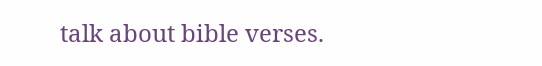talk about bible verses.